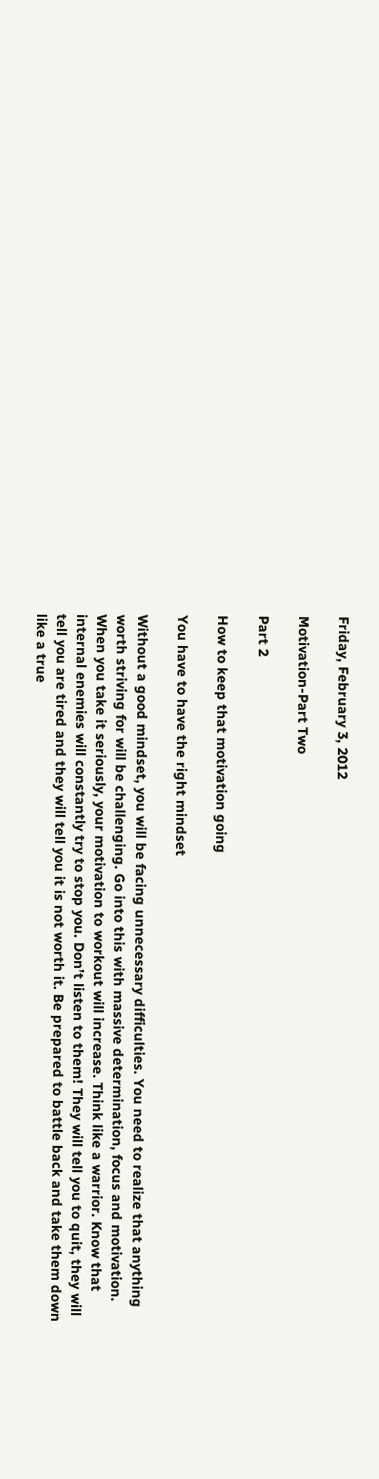Friday, February 3, 2012

Motivation-Part Two

Part 2

How to keep that motivation going

You have to have the right mindset

Without a good mindset, you will be facing unnecessary difficulties. You need to realize that anything worth striving for will be challenging. Go into this with massive determination, focus and motivation. When you take it seriously, your motivation to workout will increase. Think like a warrior. Know that internal enemies will constantly try to stop you. Don’t listen to them! They will tell you to quit, they will tell you are tired and they will tell you it is not worth it. Be prepared to battle back and take them down like a true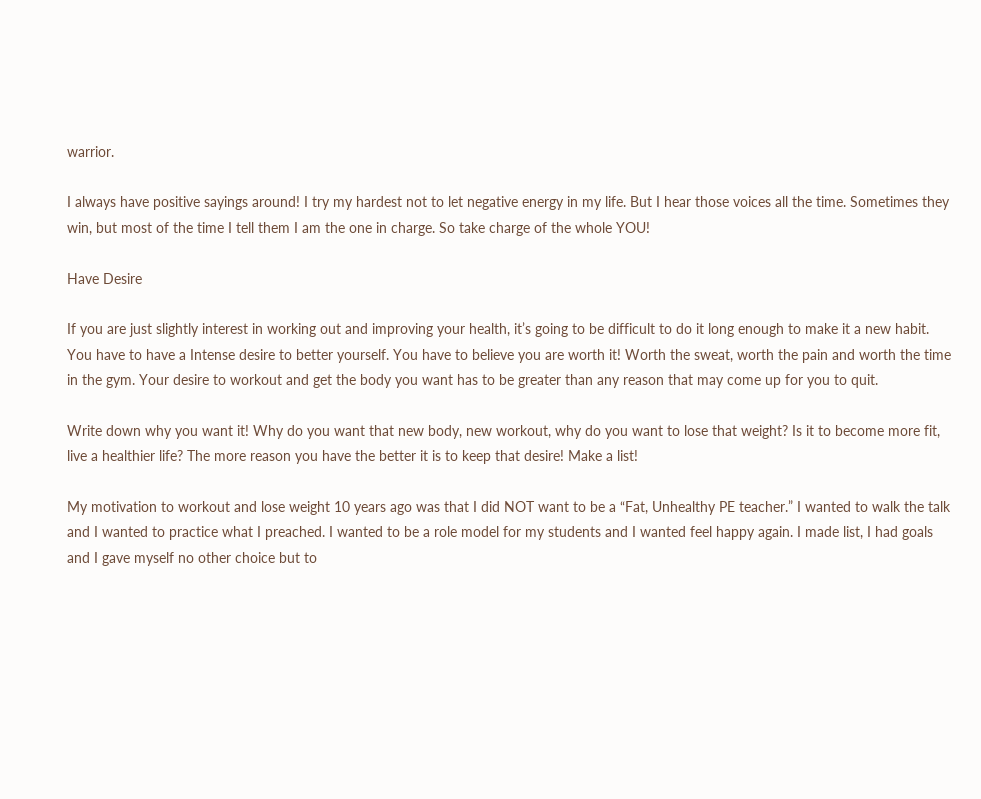warrior.

I always have positive sayings around! I try my hardest not to let negative energy in my life. But I hear those voices all the time. Sometimes they win, but most of the time I tell them I am the one in charge. So take charge of the whole YOU!

Have Desire

If you are just slightly interest in working out and improving your health, it’s going to be difficult to do it long enough to make it a new habit. You have to have a Intense desire to better yourself. You have to believe you are worth it! Worth the sweat, worth the pain and worth the time in the gym. Your desire to workout and get the body you want has to be greater than any reason that may come up for you to quit.

Write down why you want it! Why do you want that new body, new workout, why do you want to lose that weight? Is it to become more fit, live a healthier life? The more reason you have the better it is to keep that desire! Make a list!

My motivation to workout and lose weight 10 years ago was that I did NOT want to be a “Fat, Unhealthy PE teacher.” I wanted to walk the talk and I wanted to practice what I preached. I wanted to be a role model for my students and I wanted feel happy again. I made list, I had goals and I gave myself no other choice but to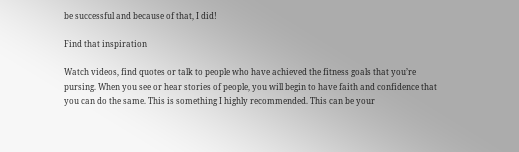be successful and because of that, I did!

Find that inspiration

Watch videos, find quotes or talk to people who have achieved the fitness goals that you’re pursing. When you see or hear stories of people, you will begin to have faith and confidence that you can do the same. This is something I highly recommended. This can be your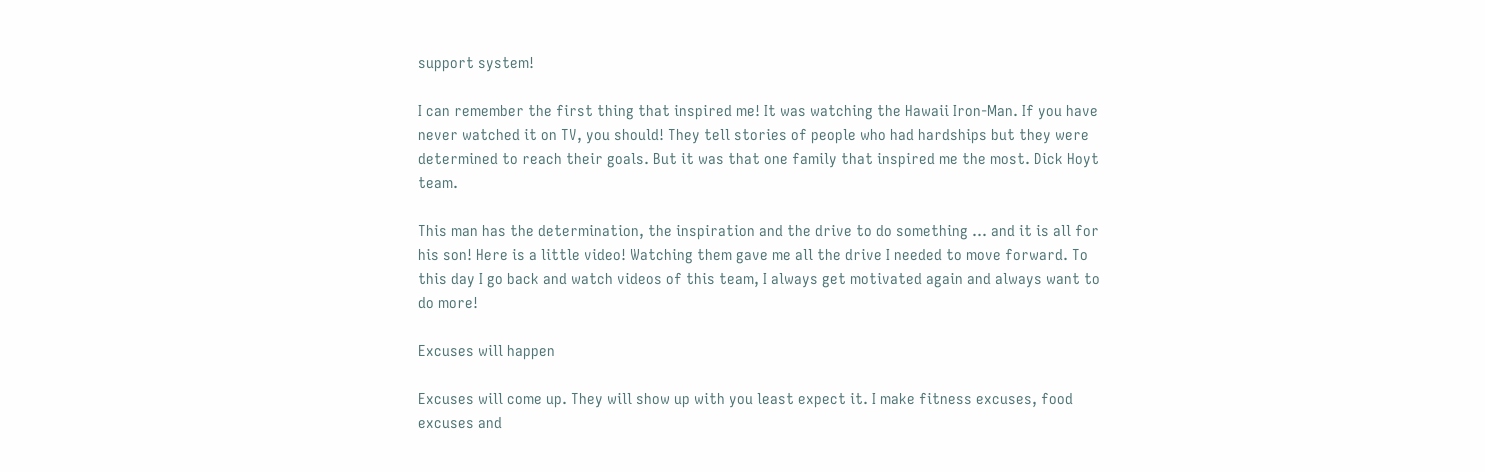support system!

I can remember the first thing that inspired me! It was watching the Hawaii Iron-Man. If you have never watched it on TV, you should! They tell stories of people who had hardships but they were determined to reach their goals. But it was that one family that inspired me the most. Dick Hoyt team.

This man has the determination, the inspiration and the drive to do something … and it is all for his son! Here is a little video! Watching them gave me all the drive I needed to move forward. To this day I go back and watch videos of this team, I always get motivated again and always want to do more!

Excuses will happen

Excuses will come up. They will show up with you least expect it. I make fitness excuses, food excuses and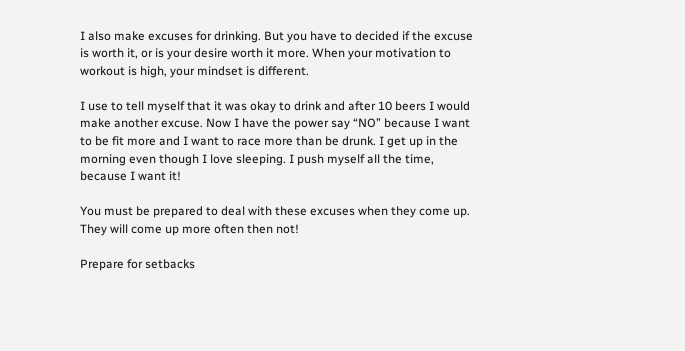I also make excuses for drinking. But you have to decided if the excuse is worth it, or is your desire worth it more. When your motivation to workout is high, your mindset is different.

I use to tell myself that it was okay to drink and after 10 beers I would make another excuse. Now I have the power say “NO” because I want to be fit more and I want to race more than be drunk. I get up in the morning even though I love sleeping. I push myself all the time, because I want it!

You must be prepared to deal with these excuses when they come up. They will come up more often then not!

Prepare for setbacks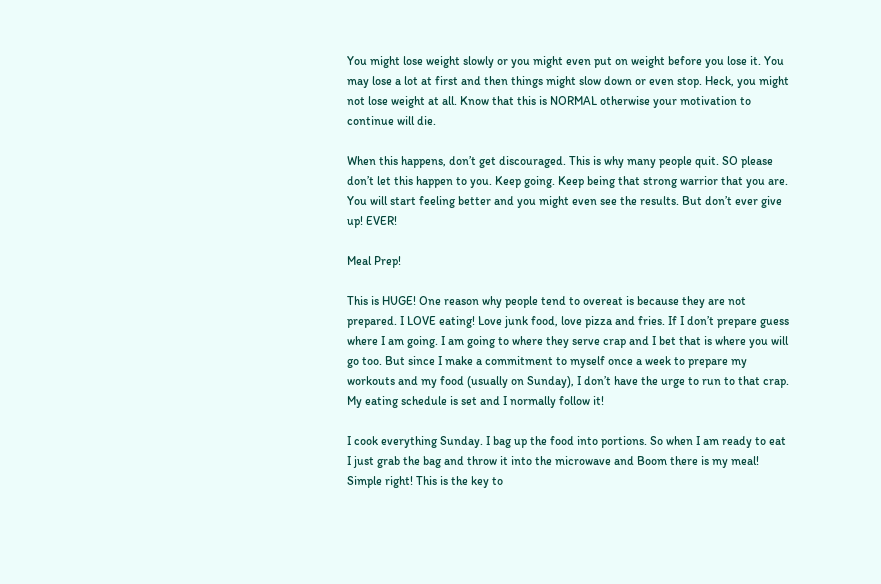You might lose weight slowly or you might even put on weight before you lose it. You may lose a lot at first and then things might slow down or even stop. Heck, you might not lose weight at all. Know that this is NORMAL otherwise your motivation to continue will die.

When this happens, don’t get discouraged. This is why many people quit. SO please don’t let this happen to you. Keep going. Keep being that strong warrior that you are. You will start feeling better and you might even see the results. But don’t ever give up! EVER!

Meal Prep!

This is HUGE! One reason why people tend to overeat is because they are not prepared. I LOVE eating! Love junk food, love pizza and fries. If I don’t prepare guess where I am going. I am going to where they serve crap and I bet that is where you will go too. But since I make a commitment to myself once a week to prepare my workouts and my food (usually on Sunday), I don’t have the urge to run to that crap. My eating schedule is set and I normally follow it!

I cook everything Sunday. I bag up the food into portions. So when I am ready to eat I just grab the bag and throw it into the microwave and Boom there is my meal! Simple right! This is the key to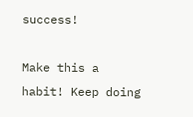success!

Make this a habit! Keep doing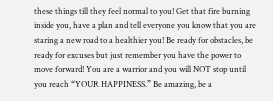these things till they feel normal to you! Get that fire burning inside you, have a plan and tell everyone you know that you are staring a new road to a healthier you! Be ready for obstacles, be ready for excuses but just remember you have the power to move forward! You are a warrior and you will NOT stop until you reach “YOUR HAPPINESS.” Be amazing, be a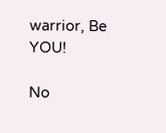warrior, Be YOU!

No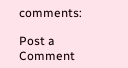comments:

Post a Comment